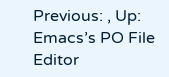Previous: , Up: Emacs’s PO File Editor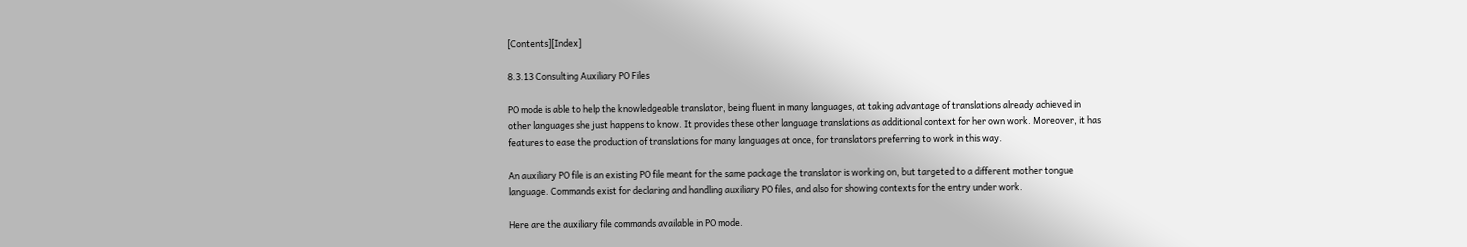[Contents][Index]

8.3.13 Consulting Auxiliary PO Files

PO mode is able to help the knowledgeable translator, being fluent in many languages, at taking advantage of translations already achieved in other languages she just happens to know. It provides these other language translations as additional context for her own work. Moreover, it has features to ease the production of translations for many languages at once, for translators preferring to work in this way.

An auxiliary PO file is an existing PO file meant for the same package the translator is working on, but targeted to a different mother tongue language. Commands exist for declaring and handling auxiliary PO files, and also for showing contexts for the entry under work.

Here are the auxiliary file commands available in PO mode.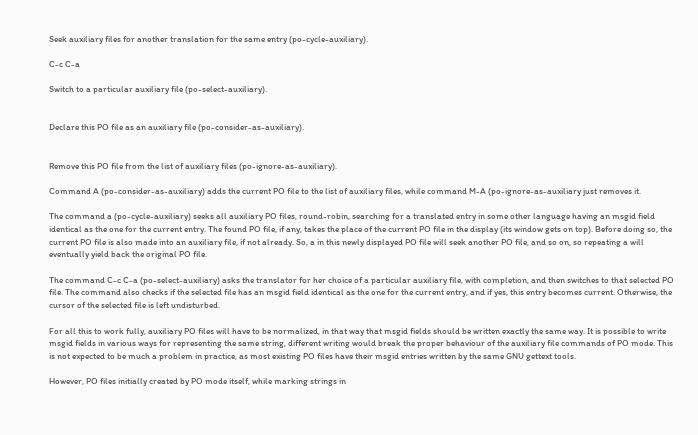Seek auxiliary files for another translation for the same entry (po-cycle-auxiliary).

C-c C-a

Switch to a particular auxiliary file (po-select-auxiliary).


Declare this PO file as an auxiliary file (po-consider-as-auxiliary).


Remove this PO file from the list of auxiliary files (po-ignore-as-auxiliary).

Command A (po-consider-as-auxiliary) adds the current PO file to the list of auxiliary files, while command M-A (po-ignore-as-auxiliary just removes it.

The command a (po-cycle-auxiliary) seeks all auxiliary PO files, round-robin, searching for a translated entry in some other language having an msgid field identical as the one for the current entry. The found PO file, if any, takes the place of the current PO file in the display (its window gets on top). Before doing so, the current PO file is also made into an auxiliary file, if not already. So, a in this newly displayed PO file will seek another PO file, and so on, so repeating a will eventually yield back the original PO file.

The command C-c C-a (po-select-auxiliary) asks the translator for her choice of a particular auxiliary file, with completion, and then switches to that selected PO file. The command also checks if the selected file has an msgid field identical as the one for the current entry, and if yes, this entry becomes current. Otherwise, the cursor of the selected file is left undisturbed.

For all this to work fully, auxiliary PO files will have to be normalized, in that way that msgid fields should be written exactly the same way. It is possible to write msgid fields in various ways for representing the same string, different writing would break the proper behaviour of the auxiliary file commands of PO mode. This is not expected to be much a problem in practice, as most existing PO files have their msgid entries written by the same GNU gettext tools.

However, PO files initially created by PO mode itself, while marking strings in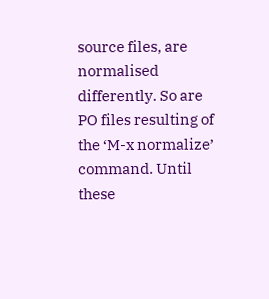source files, are normalised differently. So are PO files resulting of the ‘M-x normalize’ command. Until these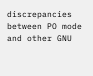discrepancies between PO mode and other GNU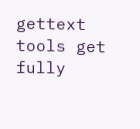gettext tools get fully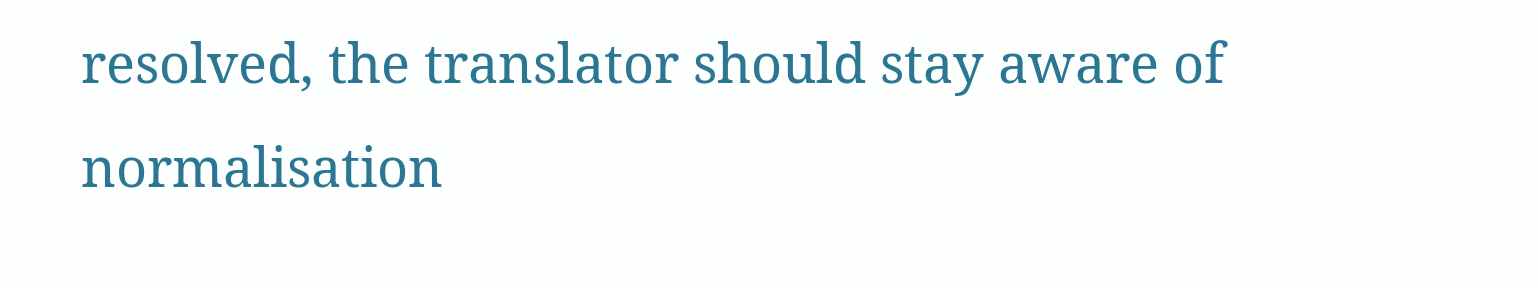resolved, the translator should stay aware of normalisation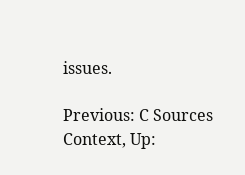issues.

Previous: C Sources Context, Up: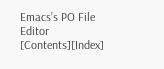Emacs’s PO File Editor   [Contents][Index]